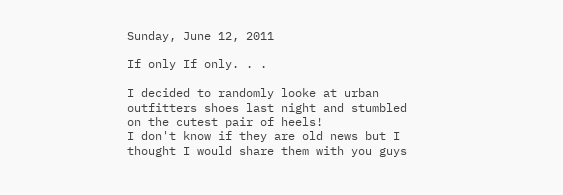Sunday, June 12, 2011

If only If only. . .

I decided to randomly looke at urban outfitters shoes last night and stumbled on the cutest pair of heels!
I don't know if they are old news but I thought I would share them with you guys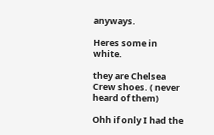anyways.

Heres some in white.

they are Chelsea Crew shoes. ( never heard of them)

Ohh if only I had the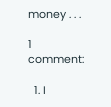money . . .

1 comment:

  1. I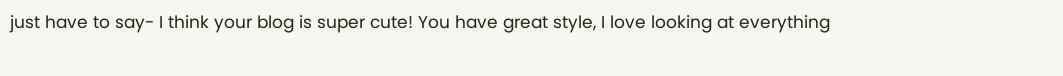just have to say- I think your blog is super cute! You have great style, I love looking at everything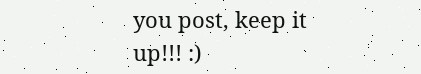you post, keep it up!!! :)